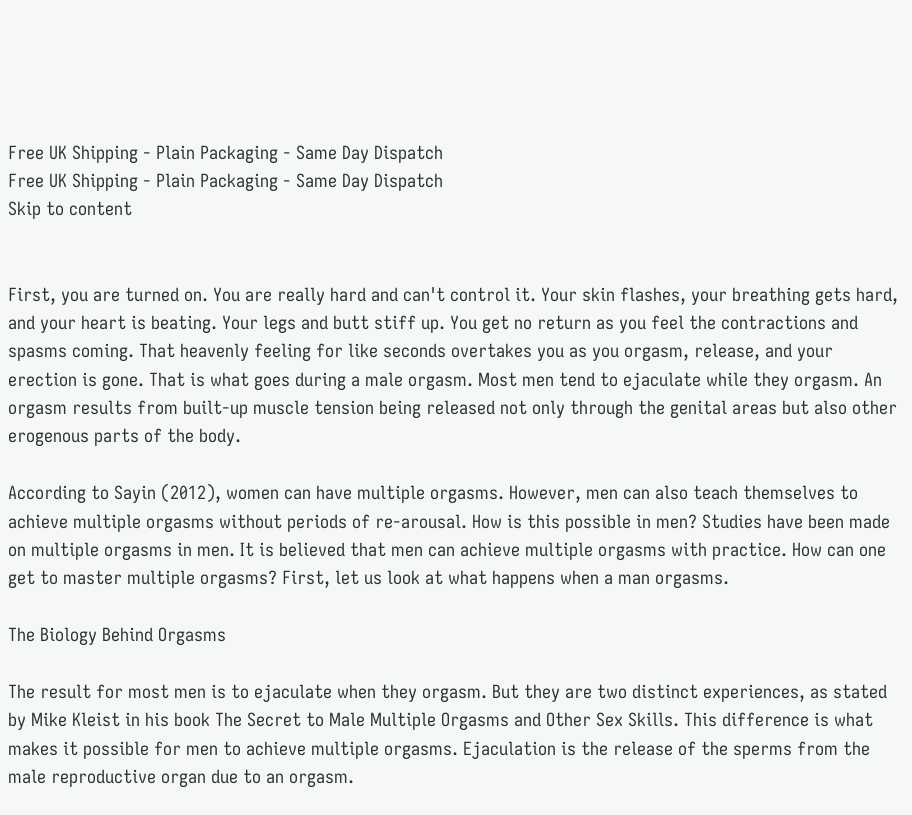Free UK Shipping - Plain Packaging - Same Day Dispatch
Free UK Shipping - Plain Packaging - Same Day Dispatch
Skip to content


First, you are turned on. You are really hard and can't control it. Your skin flashes, your breathing gets hard, and your heart is beating. Your legs and butt stiff up. You get no return as you feel the contractions and spasms coming. That heavenly feeling for like seconds overtakes you as you orgasm, release, and your erection is gone. That is what goes during a male orgasm. Most men tend to ejaculate while they orgasm. An orgasm results from built-up muscle tension being released not only through the genital areas but also other erogenous parts of the body.

According to Sayin (2012), women can have multiple orgasms. However, men can also teach themselves to achieve multiple orgasms without periods of re-arousal. How is this possible in men? Studies have been made on multiple orgasms in men. It is believed that men can achieve multiple orgasms with practice. How can one get to master multiple orgasms? First, let us look at what happens when a man orgasms.

The Biology Behind Orgasms

The result for most men is to ejaculate when they orgasm. But they are two distinct experiences, as stated by Mike Kleist in his book The Secret to Male Multiple Orgasms and Other Sex Skills. This difference is what makes it possible for men to achieve multiple orgasms. Ejaculation is the release of the sperms from the male reproductive organ due to an orgasm.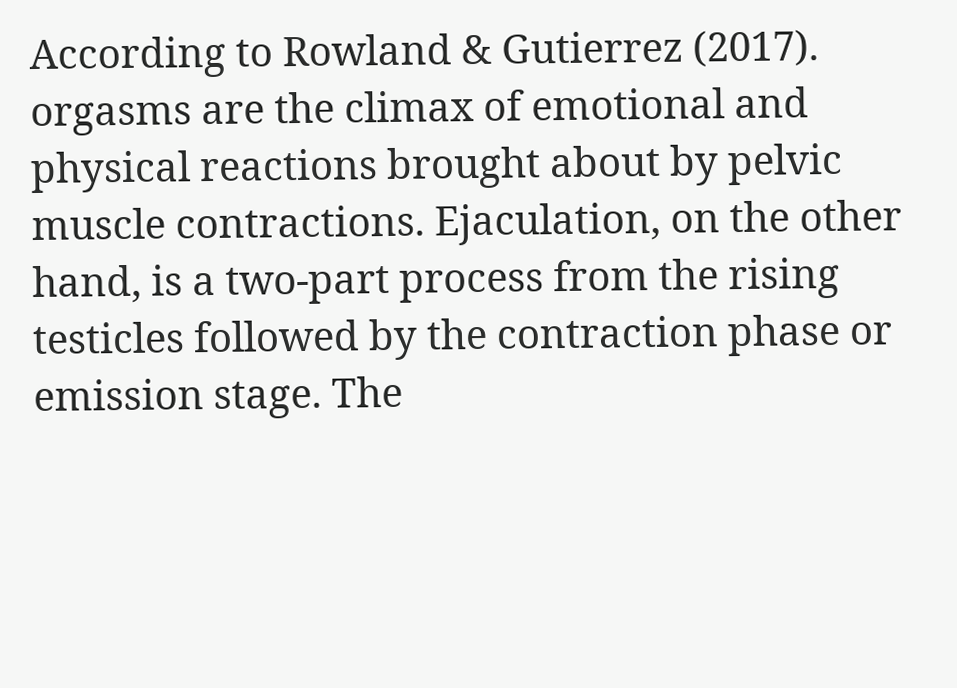According to Rowland & Gutierrez (2017). orgasms are the climax of emotional and physical reactions brought about by pelvic muscle contractions. Ejaculation, on the other hand, is a two-part process from the rising testicles followed by the contraction phase or emission stage. The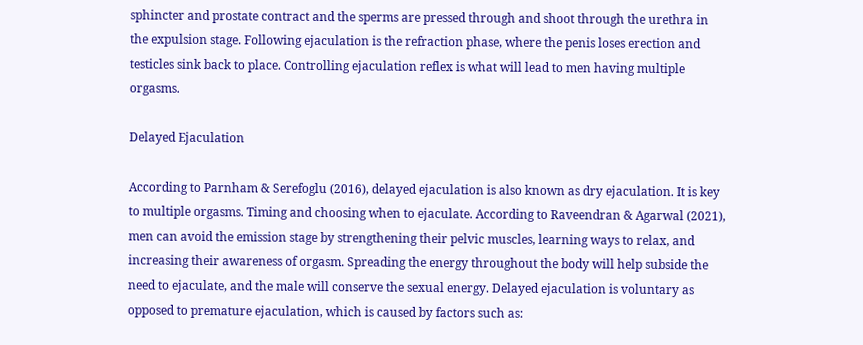sphincter and prostate contract and the sperms are pressed through and shoot through the urethra in the expulsion stage. Following ejaculation is the refraction phase, where the penis loses erection and testicles sink back to place. Controlling ejaculation reflex is what will lead to men having multiple orgasms.

Delayed Ejaculation

According to Parnham & Serefoglu (2016), delayed ejaculation is also known as dry ejaculation. It is key to multiple orgasms. Timing and choosing when to ejaculate. According to Raveendran & Agarwal (2021), men can avoid the emission stage by strengthening their pelvic muscles, learning ways to relax, and increasing their awareness of orgasm. Spreading the energy throughout the body will help subside the need to ejaculate, and the male will conserve the sexual energy. Delayed ejaculation is voluntary as opposed to premature ejaculation, which is caused by factors such as: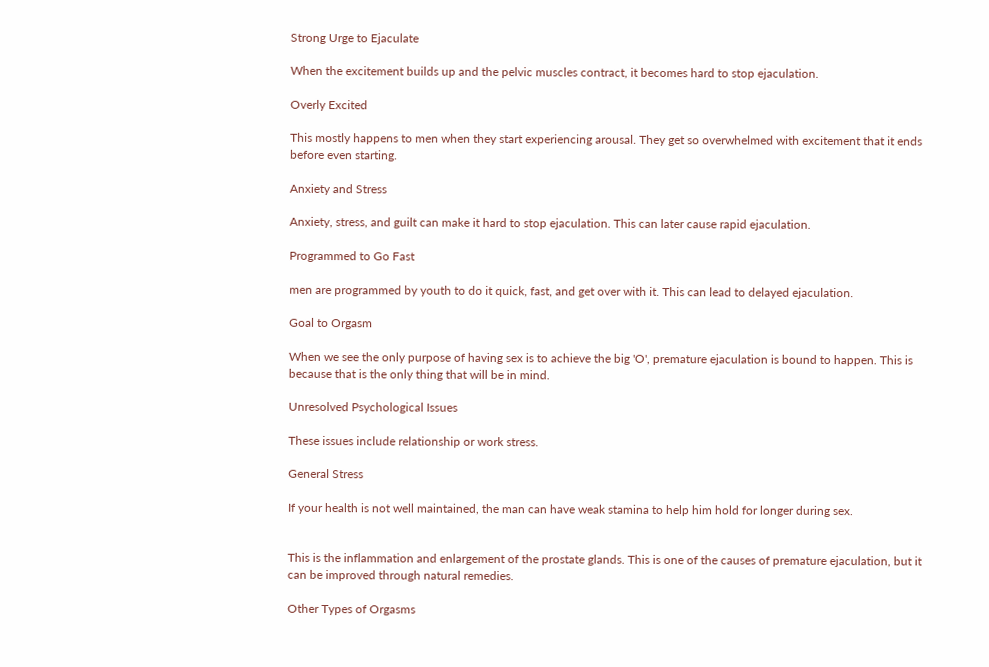Strong Urge to Ejaculate

When the excitement builds up and the pelvic muscles contract, it becomes hard to stop ejaculation.

Overly Excited

This mostly happens to men when they start experiencing arousal. They get so overwhelmed with excitement that it ends before even starting.

Anxiety and Stress

Anxiety, stress, and guilt can make it hard to stop ejaculation. This can later cause rapid ejaculation.

Programmed to Go Fast

men are programmed by youth to do it quick, fast, and get over with it. This can lead to delayed ejaculation.

Goal to Orgasm

When we see the only purpose of having sex is to achieve the big 'O', premature ejaculation is bound to happen. This is because that is the only thing that will be in mind.

Unresolved Psychological Issues

These issues include relationship or work stress.

General Stress

If your health is not well maintained, the man can have weak stamina to help him hold for longer during sex.


This is the inflammation and enlargement of the prostate glands. This is one of the causes of premature ejaculation, but it can be improved through natural remedies.

Other Types of Orgasms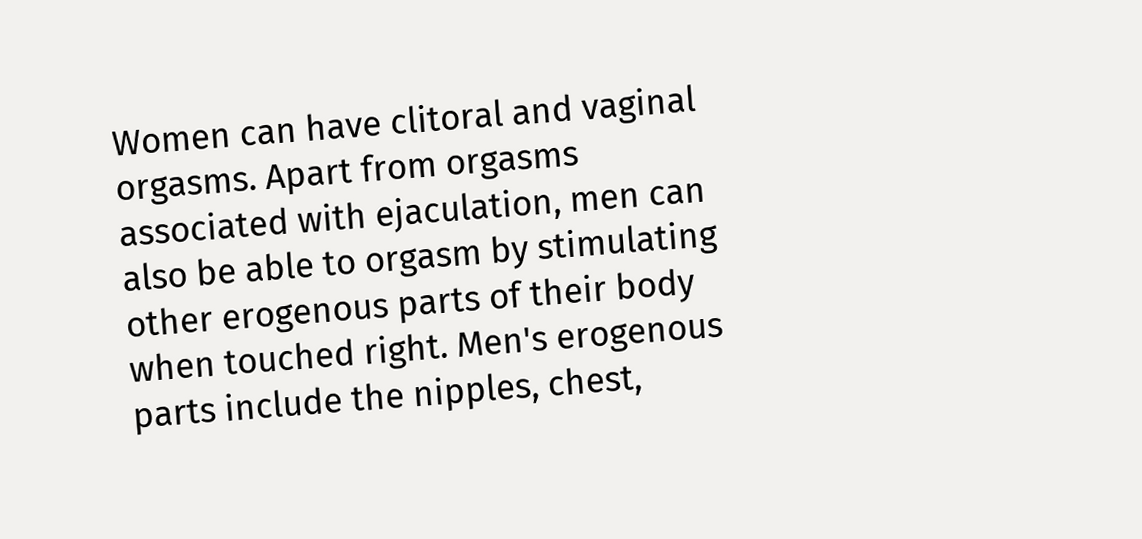Women can have clitoral and vaginal orgasms. Apart from orgasms associated with ejaculation, men can also be able to orgasm by stimulating other erogenous parts of their body when touched right. Men's erogenous parts include the nipples, chest,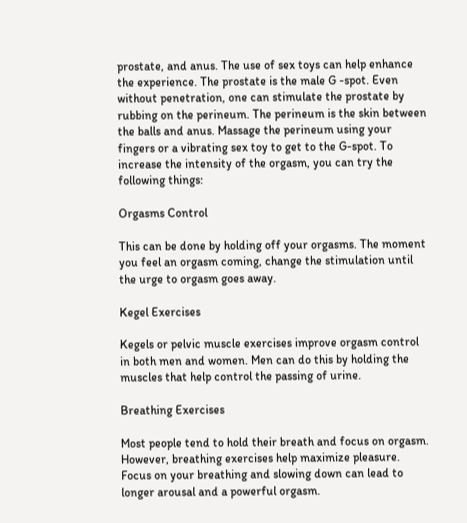prostate, and anus. The use of sex toys can help enhance the experience. The prostate is the male G -spot. Even without penetration, one can stimulate the prostate by rubbing on the perineum. The perineum is the skin between the balls and anus. Massage the perineum using your fingers or a vibrating sex toy to get to the G-spot. To increase the intensity of the orgasm, you can try the following things:

Orgasms Control

This can be done by holding off your orgasms. The moment you feel an orgasm coming, change the stimulation until the urge to orgasm goes away.

Kegel Exercises

Kegels or pelvic muscle exercises improve orgasm control in both men and women. Men can do this by holding the muscles that help control the passing of urine.

Breathing Exercises

Most people tend to hold their breath and focus on orgasm. However, breathing exercises help maximize pleasure. Focus on your breathing and slowing down can lead to longer arousal and a powerful orgasm.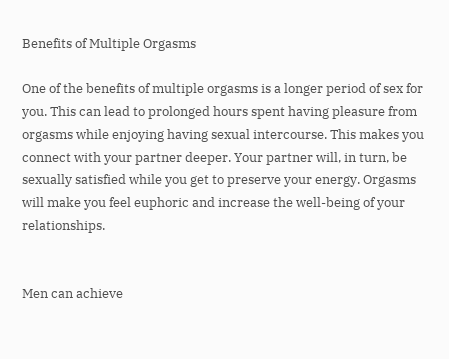Benefits of Multiple Orgasms

One of the benefits of multiple orgasms is a longer period of sex for you. This can lead to prolonged hours spent having pleasure from orgasms while enjoying having sexual intercourse. This makes you connect with your partner deeper. Your partner will, in turn, be sexually satisfied while you get to preserve your energy. Orgasms will make you feel euphoric and increase the well-being of your relationships.


Men can achieve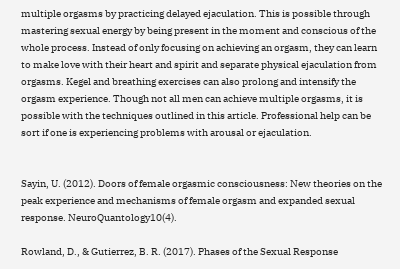multiple orgasms by practicing delayed ejaculation. This is possible through mastering sexual energy by being present in the moment and conscious of the whole process. Instead of only focusing on achieving an orgasm, they can learn to make love with their heart and spirit and separate physical ejaculation from orgasms. Kegel and breathing exercises can also prolong and intensify the orgasm experience. Though not all men can achieve multiple orgasms, it is possible with the techniques outlined in this article. Professional help can be sort if one is experiencing problems with arousal or ejaculation.


Sayin, U. (2012). Doors of female orgasmic consciousness: New theories on the peak experience and mechanisms of female orgasm and expanded sexual response. NeuroQuantology10(4).

Rowland, D., & Gutierrez, B. R. (2017). Phases of the Sexual Response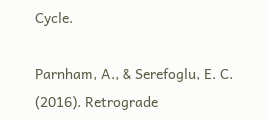Cycle.

Parnham, A., & Serefoglu, E. C. (2016). Retrograde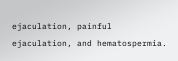ejaculation, painful ejaculation, and hematospermia.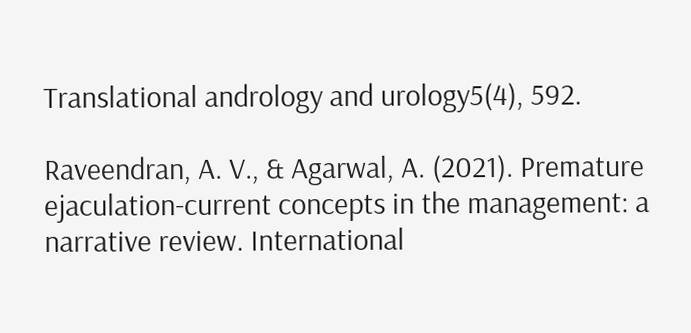Translational andrology and urology5(4), 592.

Raveendran, A. V., & Agarwal, A. (2021). Premature ejaculation-current concepts in the management: a narrative review. International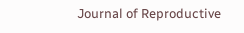Journal of Reproductive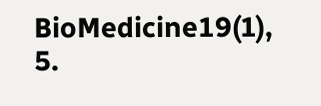BioMedicine19(1), 5.